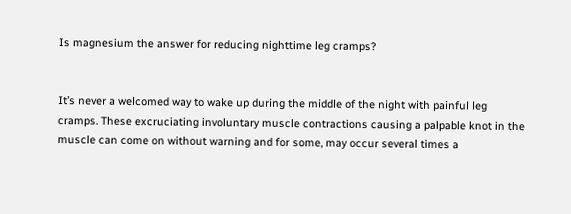Is magnesium the answer for reducing nighttime leg cramps?


It’s never a welcomed way to wake up during the middle of the night with painful leg cramps. These excruciating involuntary muscle contractions causing a palpable knot in the muscle can come on without warning and for some, may occur several times a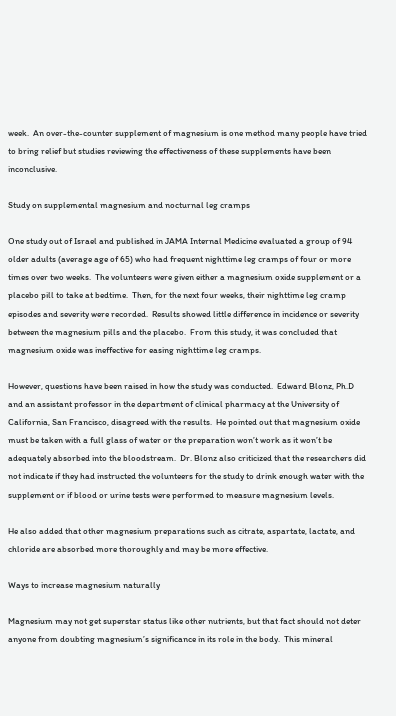week.  An over-the-counter supplement of magnesium is one method many people have tried to bring relief but studies reviewing the effectiveness of these supplements have been inconclusive.

Study on supplemental magnesium and nocturnal leg cramps

One study out of Israel and published in JAMA Internal Medicine evaluated a group of 94 older adults (average age of 65) who had frequent nighttime leg cramps of four or more times over two weeks.  The volunteers were given either a magnesium oxide supplement or a placebo pill to take at bedtime.  Then, for the next four weeks, their nighttime leg cramp episodes and severity were recorded.  Results showed little difference in incidence or severity between the magnesium pills and the placebo.  From this study, it was concluded that magnesium oxide was ineffective for easing nighttime leg cramps.

However, questions have been raised in how the study was conducted.  Edward Blonz, Ph.D and an assistant professor in the department of clinical pharmacy at the University of California, San Francisco, disagreed with the results.  He pointed out that magnesium oxide must be taken with a full glass of water or the preparation won’t work as it won’t be adequately absorbed into the bloodstream.  Dr. Blonz also criticized that the researchers did not indicate if they had instructed the volunteers for the study to drink enough water with the supplement or if blood or urine tests were performed to measure magnesium levels.

He also added that other magnesium preparations such as citrate, aspartate, lactate, and chloride are absorbed more thoroughly and may be more effective.

Ways to increase magnesium naturally

Magnesium may not get superstar status like other nutrients, but that fact should not deter anyone from doubting magnesium’s significance in its role in the body.  This mineral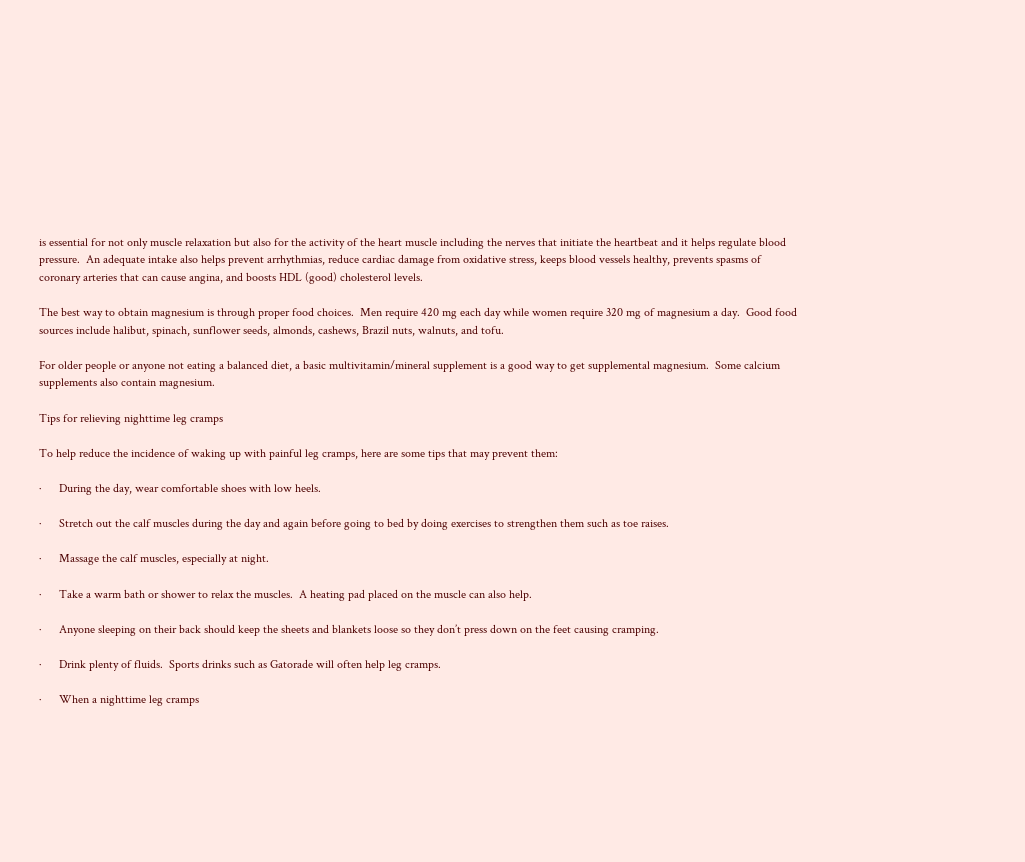is essential for not only muscle relaxation but also for the activity of the heart muscle including the nerves that initiate the heartbeat and it helps regulate blood pressure.  An adequate intake also helps prevent arrhythmias, reduce cardiac damage from oxidative stress, keeps blood vessels healthy, prevents spasms of coronary arteries that can cause angina, and boosts HDL (good) cholesterol levels.

The best way to obtain magnesium is through proper food choices.  Men require 420 mg each day while women require 320 mg of magnesium a day.  Good food sources include halibut, spinach, sunflower seeds, almonds, cashews, Brazil nuts, walnuts, and tofu.

For older people or anyone not eating a balanced diet, a basic multivitamin/mineral supplement is a good way to get supplemental magnesium.  Some calcium supplements also contain magnesium.

Tips for relieving nighttime leg cramps

To help reduce the incidence of waking up with painful leg cramps, here are some tips that may prevent them:

·      During the day, wear comfortable shoes with low heels.

·      Stretch out the calf muscles during the day and again before going to bed by doing exercises to strengthen them such as toe raises.

·      Massage the calf muscles, especially at night.

·      Take a warm bath or shower to relax the muscles.  A heating pad placed on the muscle can also help.

·      Anyone sleeping on their back should keep the sheets and blankets loose so they don’t press down on the feet causing cramping.

·      Drink plenty of fluids.  Sports drinks such as Gatorade will often help leg cramps.

·      When a nighttime leg cramps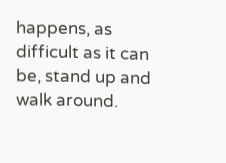happens, as difficult as it can be, stand up and walk around.